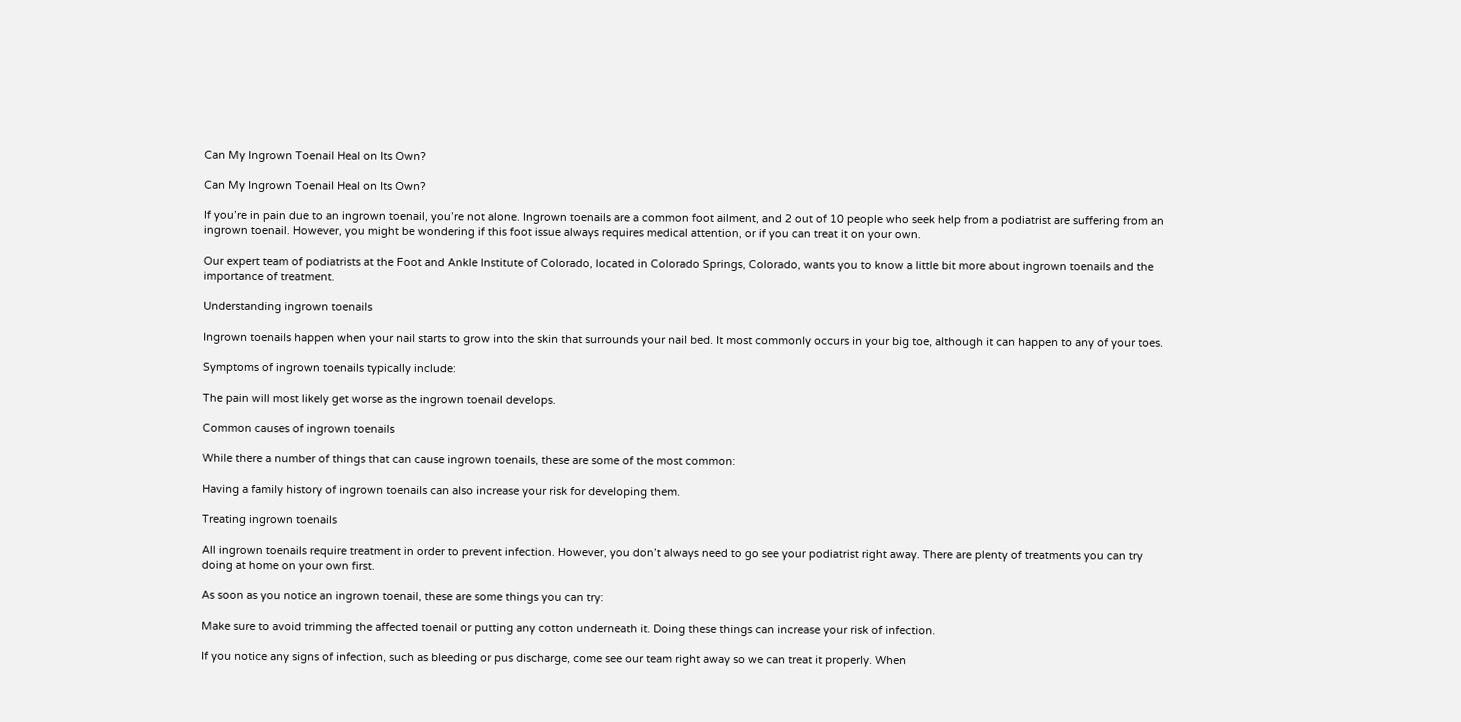Can My Ingrown Toenail Heal on Its Own?

Can My Ingrown Toenail Heal on Its Own?

If you’re in pain due to an ingrown toenail, you’re not alone. Ingrown toenails are a common foot ailment, and 2 out of 10 people who seek help from a podiatrist are suffering from an ingrown toenail. However, you might be wondering if this foot issue always requires medical attention, or if you can treat it on your own.

Our expert team of podiatrists at the Foot and Ankle Institute of Colorado, located in Colorado Springs, Colorado, wants you to know a little bit more about ingrown toenails and the importance of treatment.

Understanding ingrown toenails

Ingrown toenails happen when your nail starts to grow into the skin that surrounds your nail bed. It most commonly occurs in your big toe, although it can happen to any of your toes.

Symptoms of ingrown toenails typically include:

The pain will most likely get worse as the ingrown toenail develops.

Common causes of ingrown toenails

While there a number of things that can cause ingrown toenails, these are some of the most common:

Having a family history of ingrown toenails can also increase your risk for developing them.

Treating ingrown toenails

All ingrown toenails require treatment in order to prevent infection. However, you don’t always need to go see your podiatrist right away. There are plenty of treatments you can try doing at home on your own first.

As soon as you notice an ingrown toenail, these are some things you can try:

Make sure to avoid trimming the affected toenail or putting any cotton underneath it. Doing these things can increase your risk of infection.

If you notice any signs of infection, such as bleeding or pus discharge, come see our team right away so we can treat it properly. When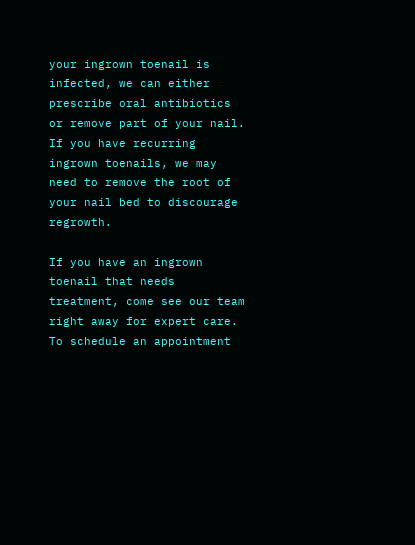your ingrown toenail is infected, we can either prescribe oral antibiotics or remove part of your nail. If you have recurring ingrown toenails, we may need to remove the root of your nail bed to discourage regrowth.

If you have an ingrown toenail that needs treatment, come see our team right away for expert care. To schedule an appointment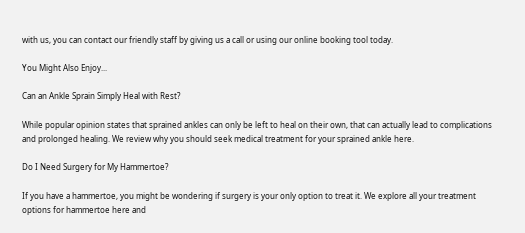with us, you can contact our friendly staff by giving us a call or using our online booking tool today.

You Might Also Enjoy...

Can an Ankle Sprain Simply Heal with Rest?

While popular opinion states that sprained ankles can only be left to heal on their own, that can actually lead to complications and prolonged healing. We review why you should seek medical treatment for your sprained ankle here.

Do I Need Surgery for My Hammertoe?

If you have a hammertoe, you might be wondering if surgery is your only option to treat it. We explore all your treatment options for hammertoe here and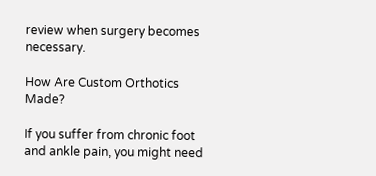review when surgery becomes necessary.

How Are Custom Orthotics Made?

If you suffer from chronic foot and ankle pain, you might need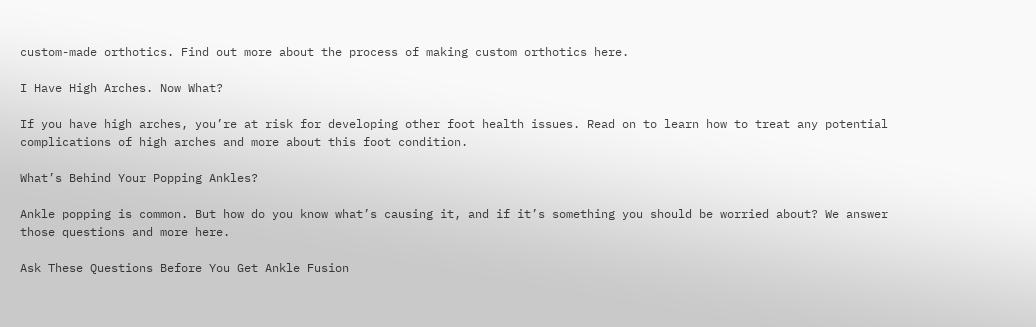custom-made orthotics. Find out more about the process of making custom orthotics here.

I Have High Arches. Now What?

If you have high arches, you’re at risk for developing other foot health issues. Read on to learn how to treat any potential complications of high arches and more about this foot condition.

What’s Behind Your Popping Ankles?

Ankle popping is common. But how do you know what’s causing it, and if it’s something you should be worried about? We answer those questions and more here.

Ask These Questions Before You Get Ankle Fusion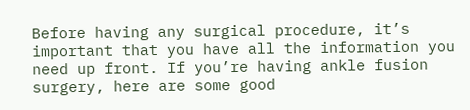Before having any surgical procedure, it’s important that you have all the information you need up front. If you’re having ankle fusion surgery, here are some good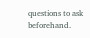questions to ask beforehand.